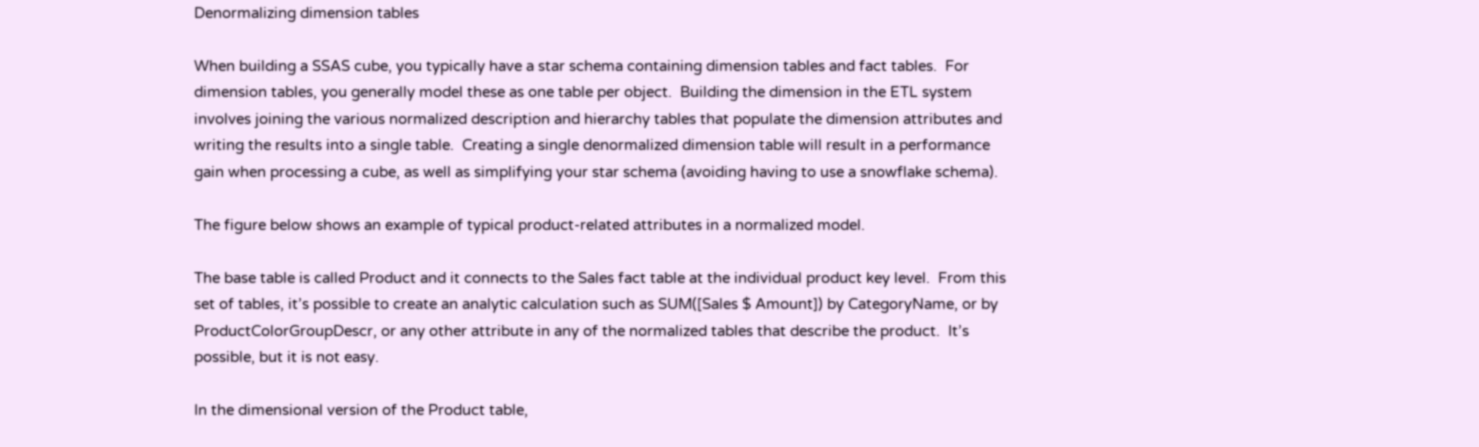Denormalizing dimension tables

When building a SSAS cube, you typically have a star schema containing dimension tables and fact tables.  For dimension tables, you generally model these as one table per object.  Building the dimension in the ETL system involves joining the various normalized description and hierarchy tables that populate the dimension attributes and writing the results into a single table.  Creating a single denormalized dimension table will result in a performance gain when processing a cube, as well as simplifying your star schema (avoiding having to use a snowflake schema).

The figure below shows an example of typical product-related attributes in a normalized model.

The base table is called Product and it connects to the Sales fact table at the individual product key level.  From this set of tables, it’s possible to create an analytic calculation such as SUM([Sales $ Amount]) by CategoryName, or by ProductColorGroupDescr, or any other attribute in any of the normalized tables that describe the product.  It’s possible, but it is not easy.

In the dimensional version of the Product table,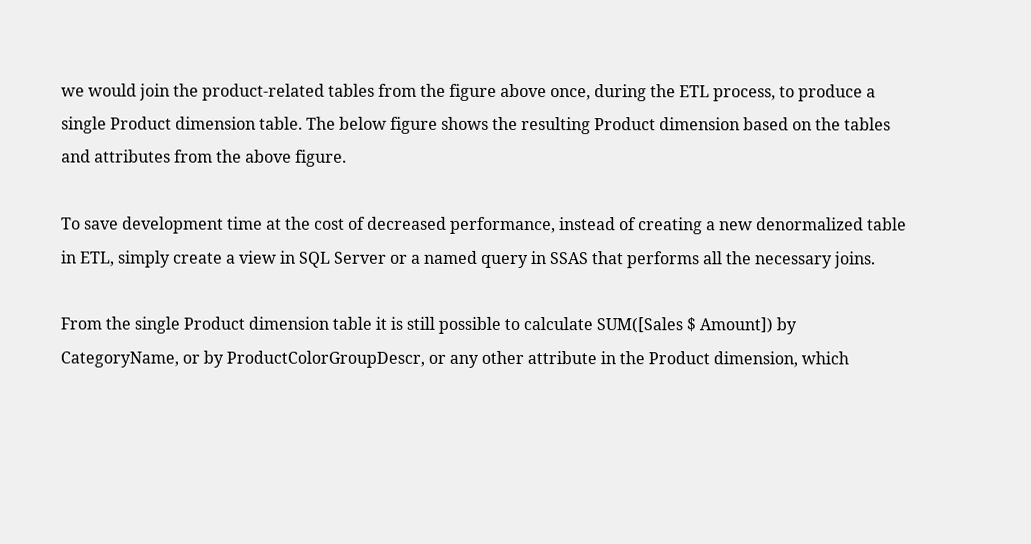we would join the product-related tables from the figure above once, during the ETL process, to produce a single Product dimension table. The below figure shows the resulting Product dimension based on the tables and attributes from the above figure.

To save development time at the cost of decreased performance, instead of creating a new denormalized table in ETL, simply create a view in SQL Server or a named query in SSAS that performs all the necessary joins.

From the single Product dimension table it is still possible to calculate SUM([Sales $ Amount]) by CategoryName, or by ProductColorGroupDescr, or any other attribute in the Product dimension, which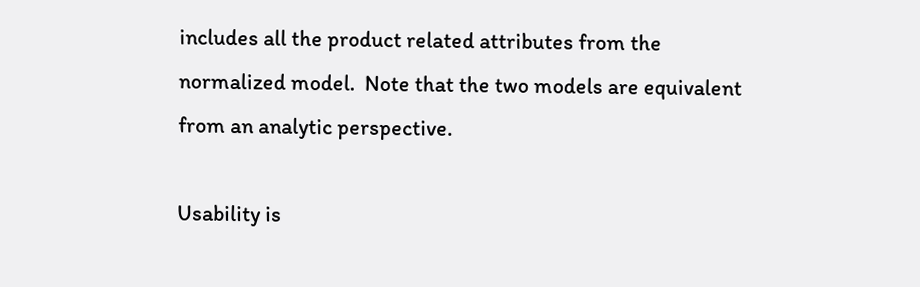includes all the product related attributes from the normalized model.  Note that the two models are equivalent from an analytic perspective.

Usability is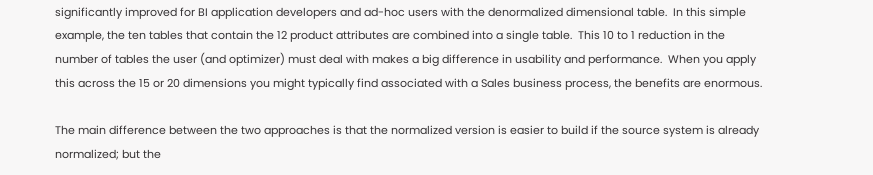significantly improved for BI application developers and ad-hoc users with the denormalized dimensional table.  In this simple example, the ten tables that contain the 12 product attributes are combined into a single table.  This 10 to 1 reduction in the number of tables the user (and optimizer) must deal with makes a big difference in usability and performance.  When you apply this across the 15 or 20 dimensions you might typically find associated with a Sales business process, the benefits are enormous.

The main difference between the two approaches is that the normalized version is easier to build if the source system is already normalized; but the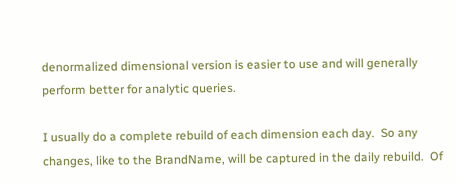denormalized dimensional version is easier to use and will generally perform better for analytic queries.

I usually do a complete rebuild of each dimension each day.  So any changes, like to the BrandName, will be captured in the daily rebuild.  Of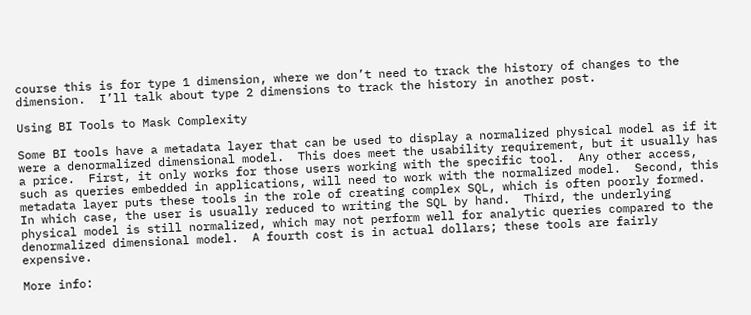course this is for type 1 dimension, where we don’t need to track the history of changes to the dimension.  I’ll talk about type 2 dimensions to track the history in another post.

Using BI Tools to Mask Complexity

Some BI tools have a metadata layer that can be used to display a normalized physical model as if it were a denormalized dimensional model.  This does meet the usability requirement, but it usually has a price.  First, it only works for those users working with the specific tool.  Any other access, such as queries embedded in applications, will need to work with the normalized model.  Second, this metadata layer puts these tools in the role of creating complex SQL, which is often poorly formed.  In which case, the user is usually reduced to writing the SQL by hand.  Third, the underlying physical model is still normalized, which may not perform well for analytic queries compared to the denormalized dimensional model.  A fourth cost is in actual dollars; these tools are fairly expensive.

More info: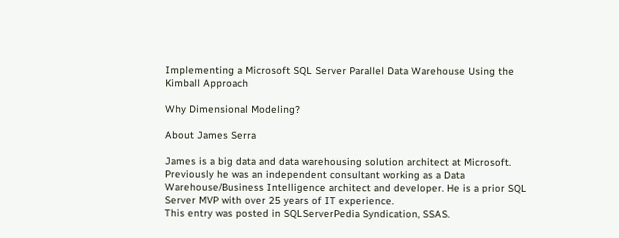Implementing a Microsoft SQL Server Parallel Data Warehouse Using the Kimball Approach

Why Dimensional Modeling?

About James Serra

James is a big data and data warehousing solution architect at Microsoft. Previously he was an independent consultant working as a Data Warehouse/Business Intelligence architect and developer. He is a prior SQL Server MVP with over 25 years of IT experience.
This entry was posted in SQLServerPedia Syndication, SSAS.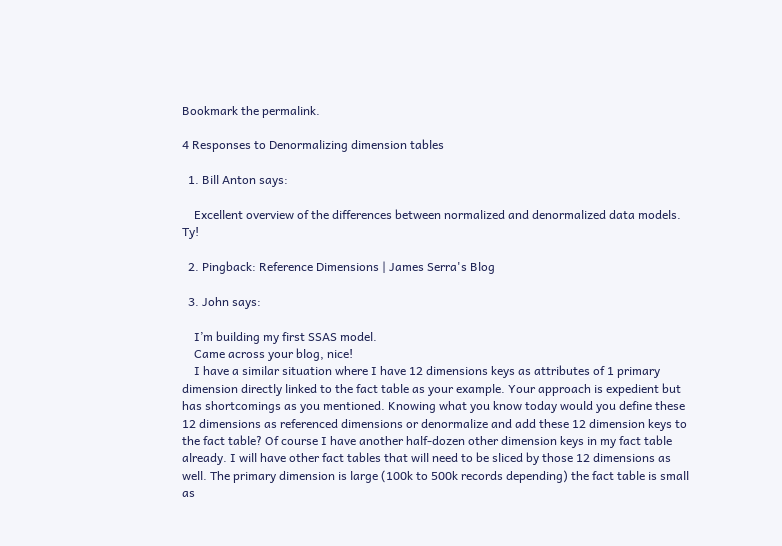Bookmark the permalink.

4 Responses to Denormalizing dimension tables

  1. Bill Anton says:

    Excellent overview of the differences between normalized and denormalized data models. Ty!

  2. Pingback: Reference Dimensions | James Serra's Blog

  3. John says:

    I’m building my first SSAS model.
    Came across your blog, nice!
    I have a similar situation where I have 12 dimensions keys as attributes of 1 primary dimension directly linked to the fact table as your example. Your approach is expedient but has shortcomings as you mentioned. Knowing what you know today would you define these 12 dimensions as referenced dimensions or denormalize and add these 12 dimension keys to the fact table? Of course I have another half-dozen other dimension keys in my fact table already. I will have other fact tables that will need to be sliced by those 12 dimensions as well. The primary dimension is large (100k to 500k records depending) the fact table is small as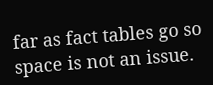far as fact tables go so space is not an issue.